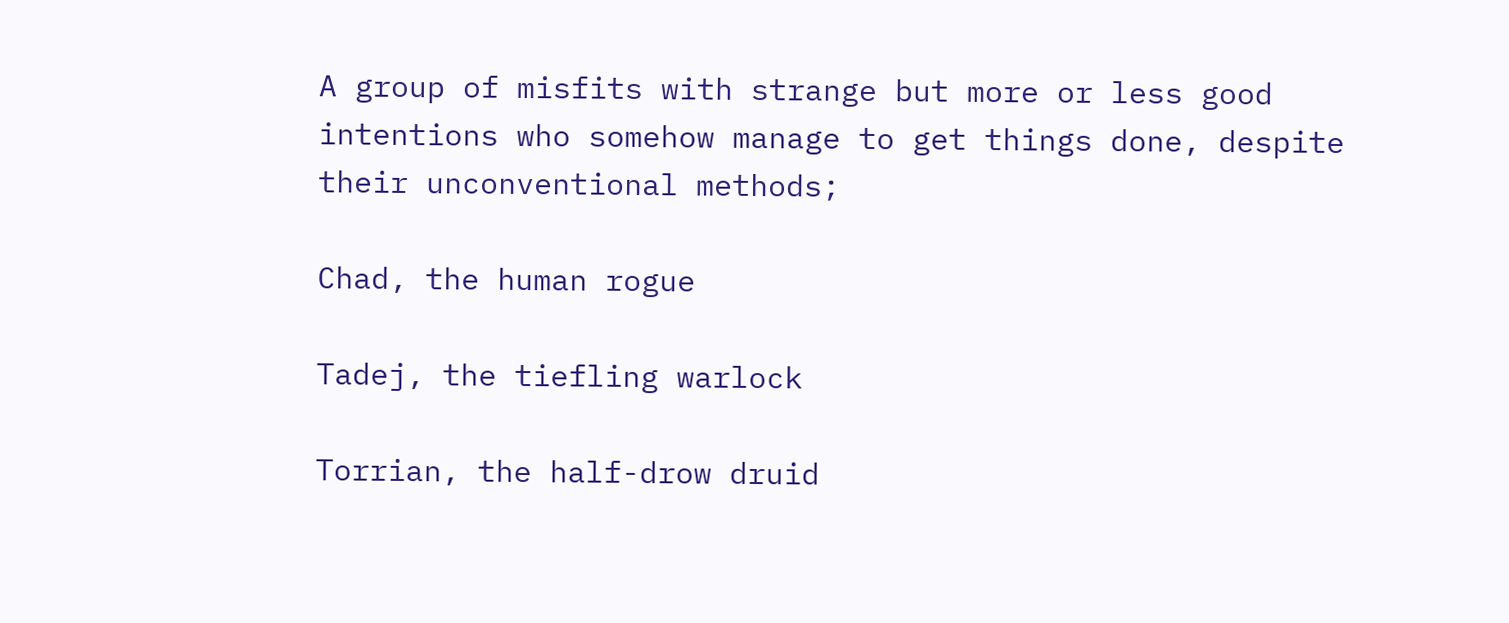A group of misfits with strange but more or less good intentions who somehow manage to get things done, despite their unconventional methods;

Chad, the human rogue

Tadej, the tiefling warlock

Torrian, the half-drow druid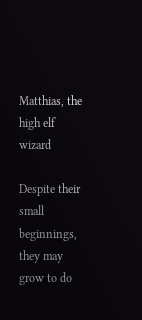Matthias, the high elf wizard

Despite their small beginnings, they may grow to do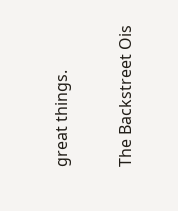great things.

The Backstreet Ois